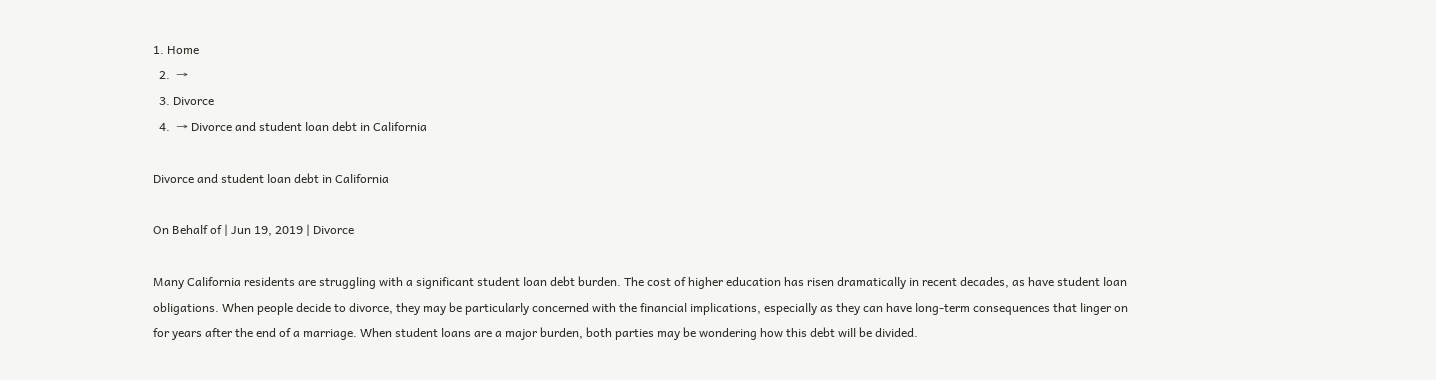1. Home
  2.  →
  3. Divorce
  4.  → Divorce and student loan debt in California

Divorce and student loan debt in California

On Behalf of | Jun 19, 2019 | Divorce

Many California residents are struggling with a significant student loan debt burden. The cost of higher education has risen dramatically in recent decades, as have student loan obligations. When people decide to divorce, they may be particularly concerned with the financial implications, especially as they can have long-term consequences that linger on for years after the end of a marriage. When student loans are a major burden, both parties may be wondering how this debt will be divided.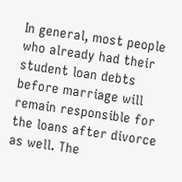In general, most people who already had their student loan debts before marriage will remain responsible for the loans after divorce as well. The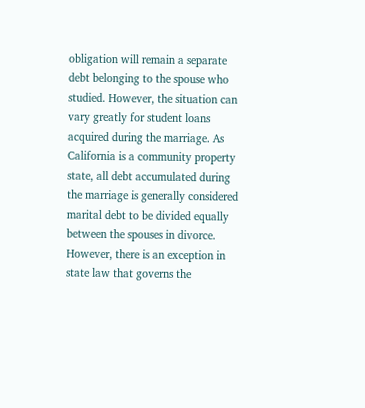obligation will remain a separate debt belonging to the spouse who studied. However, the situation can vary greatly for student loans acquired during the marriage. As California is a community property state, all debt accumulated during the marriage is generally considered marital debt to be divided equally between the spouses in divorce. However, there is an exception in state law that governs the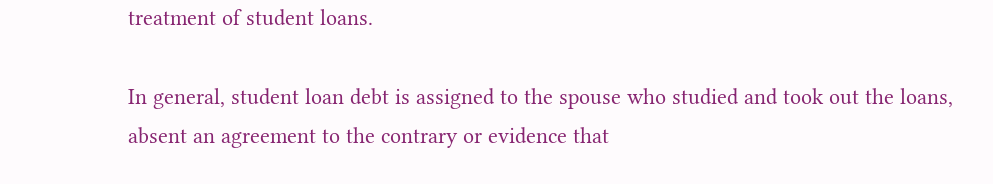treatment of student loans.

In general, student loan debt is assigned to the spouse who studied and took out the loans, absent an agreement to the contrary or evidence that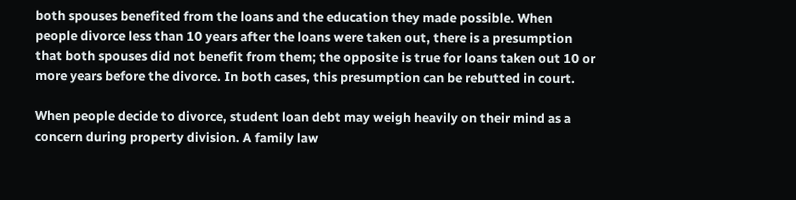both spouses benefited from the loans and the education they made possible. When people divorce less than 10 years after the loans were taken out, there is a presumption that both spouses did not benefit from them; the opposite is true for loans taken out 10 or more years before the divorce. In both cases, this presumption can be rebutted in court.

When people decide to divorce, student loan debt may weigh heavily on their mind as a concern during property division. A family law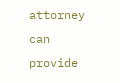attorney can provide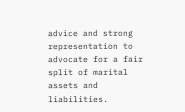advice and strong representation to advocate for a fair split of marital assets and liabilities.